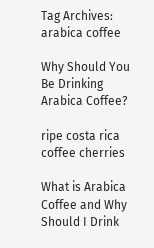Tag Archives: arabica coffee

Why Should You Be Drinking Arabica Coffee?

ripe costa rica coffee cherries

What is Arabica Coffee and Why Should I Drink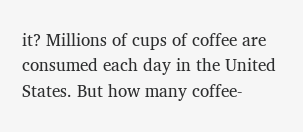it? Millions of cups of coffee are consumed each day in the United States. But how many coffee-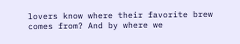lovers know where their favorite brew comes from? And by where we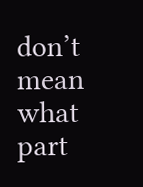don’t mean what part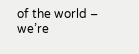of the world – we’re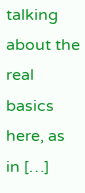talking about the real basics here, as in […]